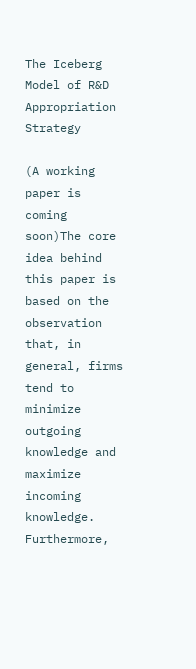The Iceberg Model of R&D Appropriation Strategy

(A working paper is coming soon)The core idea behind this paper is based on the observation that, in general, firms tend to minimize outgoing knowledge and maximize incoming knowledge. Furthermore,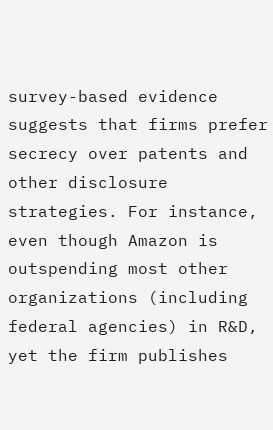survey-based evidence suggests that firms prefer secrecy over patents and other disclosure strategies. For instance, even though Amazon is outspending most other organizations (including federal agencies) in R&D, yet the firm publishes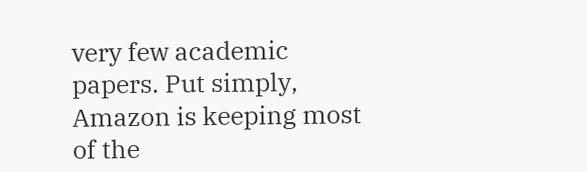very few academic papers. Put simply, Amazon is keeping most of the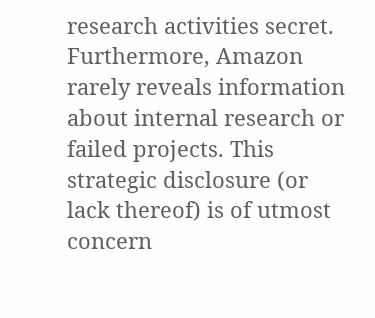research activities secret. Furthermore, Amazon rarely reveals information about internal research or failed projects. This strategic disclosure (or lack thereof) is of utmost concern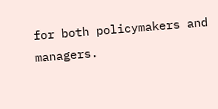for both policymakers and managers.